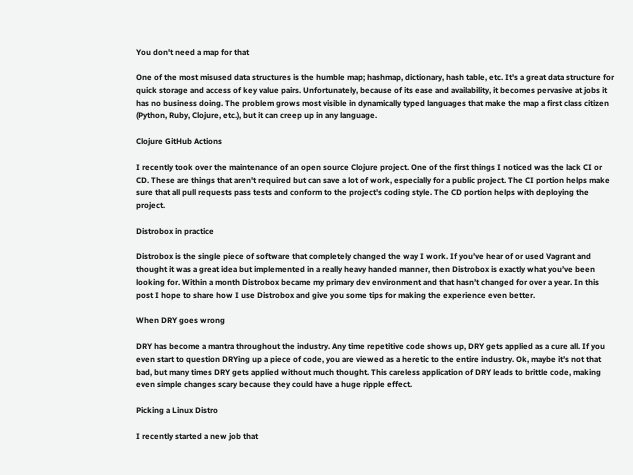You don't need a map for that

One of the most misused data structures is the humble map; hashmap, dictionary, hash table, etc. It's a great data structure for quick storage and access of key value pairs. Unfortunately, because of its ease and availability, it becomes pervasive at jobs it has no business doing. The problem grows most visible in dynamically typed languages that make the map a first class citizen (Python, Ruby, Clojure, etc.), but it can creep up in any language.

Clojure GitHub Actions

I recently took over the maintenance of an open source Clojure project. One of the first things I noticed was the lack CI or CD. These are things that aren't required but can save a lot of work, especially for a public project. The CI portion helps make sure that all pull requests pass tests and conform to the project's coding style. The CD portion helps with deploying the project.

Distrobox in practice

Distrobox is the single piece of software that completely changed the way I work. If you’ve hear of or used Vagrant and thought it was a great idea but implemented in a really heavy handed manner, then Distrobox is exactly what you’ve been looking for. Within a month Distrobox became my primary dev environment and that hasn’t changed for over a year. In this post I hope to share how I use Distrobox and give you some tips for making the experience even better.

When DRY goes wrong

DRY has become a mantra throughout the industry. Any time repetitive code shows up, DRY gets applied as a cure all. If you even start to question DRYing up a piece of code, you are viewed as a heretic to the entire industry. Ok, maybe it’s not that bad, but many times DRY gets applied without much thought. This careless application of DRY leads to brittle code, making even simple changes scary because they could have a huge ripple effect.

Picking a Linux Distro

I recently started a new job that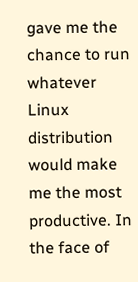gave me the chance to run whatever Linux distribution would make me the most productive. In the face of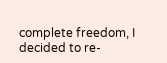complete freedom, I decided to re-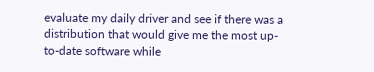evaluate my daily driver and see if there was a distribution that would give me the most up-to-date software while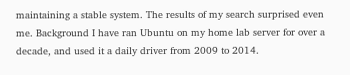maintaining a stable system. The results of my search surprised even me. Background I have ran Ubuntu on my home lab server for over a decade, and used it a daily driver from 2009 to 2014.